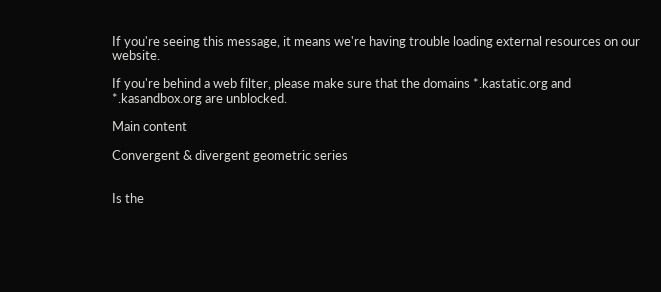If you're seeing this message, it means we're having trouble loading external resources on our website.

If you're behind a web filter, please make sure that the domains *.kastatic.org and *.kasandbox.org are unblocked.

Main content

Convergent & divergent geometric series


Is the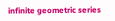infinite geometric series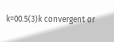k=00.5(3)k convergent or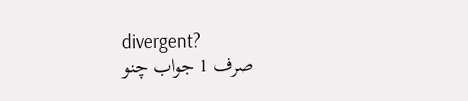divergent?
صرف 1 جواب چنو